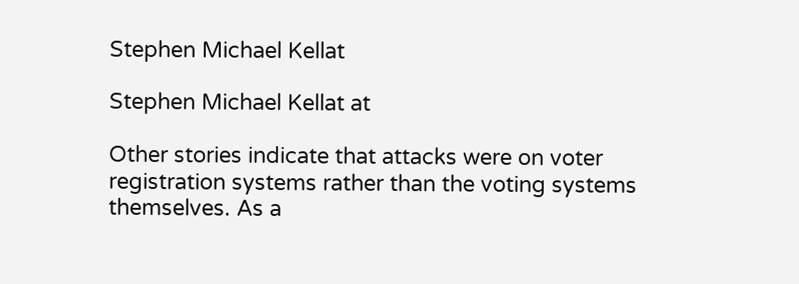Stephen Michael Kellat

Stephen Michael Kellat at

Other stories indicate that attacks were on voter registration systems rather than the voting systems themselves. As a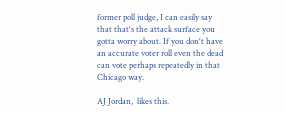former poll judge, I can easily say that that's the attack surface you gotta worry about. If you don't have an accurate voter roll even the dead can vote perhaps repeatedly in that Chicago way.

AJ Jordan,  likes this.